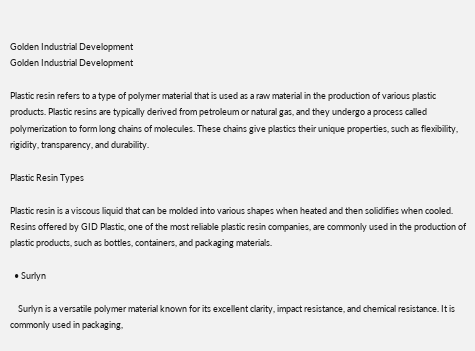Golden Industrial Development
Golden Industrial Development

Plastic resin refers to a type of polymer material that is used as a raw material in the production of various plastic products. Plastic resins are typically derived from petroleum or natural gas, and they undergo a process called polymerization to form long chains of molecules. These chains give plastics their unique properties, such as flexibility, rigidity, transparency, and durability.

Plastic Resin Types

Plastic resin is a viscous liquid that can be molded into various shapes when heated and then solidifies when cooled. Resins offered by GID Plastic, one of the most reliable plastic resin companies, are commonly used in the production of plastic products, such as bottles, containers, and packaging materials.

  • Surlyn

    Surlyn is a versatile polymer material known for its excellent clarity, impact resistance, and chemical resistance. It is commonly used in packaging,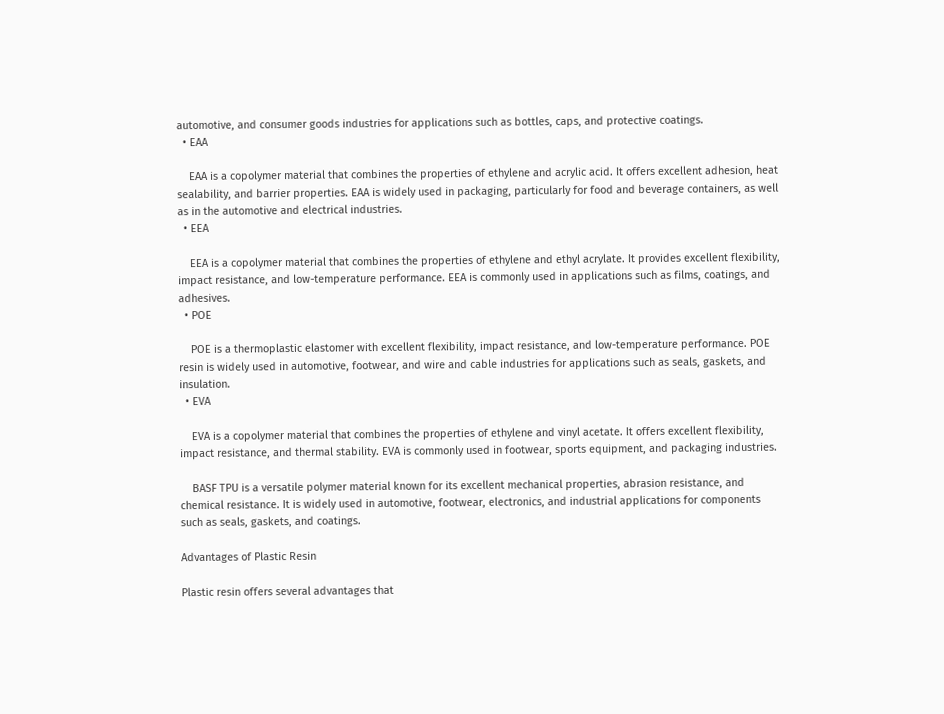automotive, and consumer goods industries for applications such as bottles, caps, and protective coatings.
  • EAA

    EAA is a copolymer material that combines the properties of ethylene and acrylic acid. It offers excellent adhesion, heat sealability, and barrier properties. EAA is widely used in packaging, particularly for food and beverage containers, as well as in the automotive and electrical industries.
  • EEA

    EEA is a copolymer material that combines the properties of ethylene and ethyl acrylate. It provides excellent flexibility, impact resistance, and low-temperature performance. EEA is commonly used in applications such as films, coatings, and adhesives.
  • POE

    POE is a thermoplastic elastomer with excellent flexibility, impact resistance, and low-temperature performance. POE resin is widely used in automotive, footwear, and wire and cable industries for applications such as seals, gaskets, and insulation.
  • EVA

    EVA is a copolymer material that combines the properties of ethylene and vinyl acetate. It offers excellent flexibility, impact resistance, and thermal stability. EVA is commonly used in footwear, sports equipment, and packaging industries.

    BASF TPU is a versatile polymer material known for its excellent mechanical properties, abrasion resistance, and chemical resistance. It is widely used in automotive, footwear, electronics, and industrial applications for components such as seals, gaskets, and coatings.

Advantages of Plastic Resin

Plastic resin offers several advantages that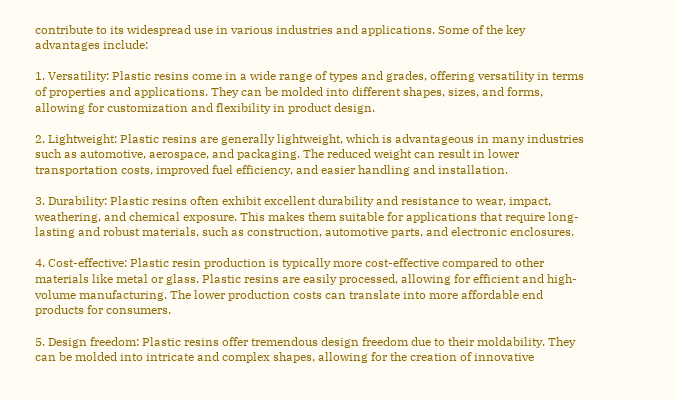contribute to its widespread use in various industries and applications. Some of the key advantages include:

1. Versatility: Plastic resins come in a wide range of types and grades, offering versatility in terms of properties and applications. They can be molded into different shapes, sizes, and forms, allowing for customization and flexibility in product design.

2. Lightweight: Plastic resins are generally lightweight, which is advantageous in many industries such as automotive, aerospace, and packaging. The reduced weight can result in lower transportation costs, improved fuel efficiency, and easier handling and installation.

3. Durability: Plastic resins often exhibit excellent durability and resistance to wear, impact, weathering, and chemical exposure. This makes them suitable for applications that require long-lasting and robust materials, such as construction, automotive parts, and electronic enclosures.

4. Cost-effective: Plastic resin production is typically more cost-effective compared to other materials like metal or glass. Plastic resins are easily processed, allowing for efficient and high-volume manufacturing. The lower production costs can translate into more affordable end products for consumers.

5. Design freedom: Plastic resins offer tremendous design freedom due to their moldability. They can be molded into intricate and complex shapes, allowing for the creation of innovative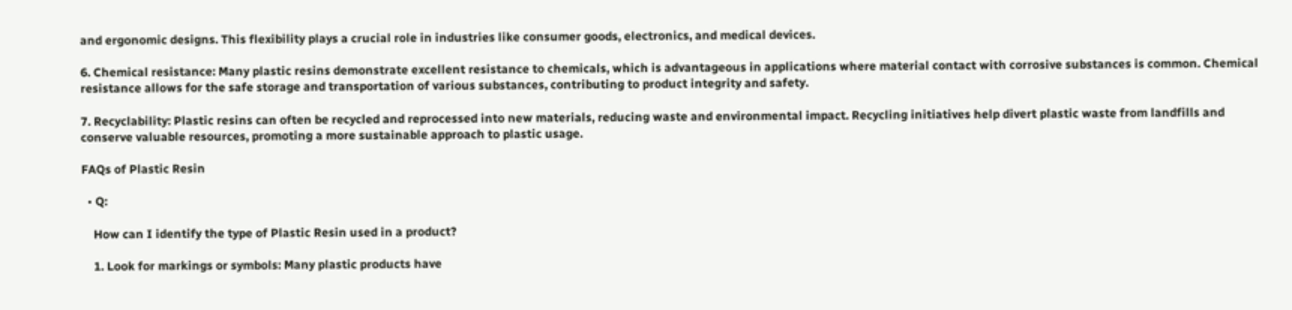and ergonomic designs. This flexibility plays a crucial role in industries like consumer goods, electronics, and medical devices.

6. Chemical resistance: Many plastic resins demonstrate excellent resistance to chemicals, which is advantageous in applications where material contact with corrosive substances is common. Chemical resistance allows for the safe storage and transportation of various substances, contributing to product integrity and safety.

7. Recyclability: Plastic resins can often be recycled and reprocessed into new materials, reducing waste and environmental impact. Recycling initiatives help divert plastic waste from landfills and conserve valuable resources, promoting a more sustainable approach to plastic usage.

FAQs of Plastic Resin

  • Q:

    How can I identify the type of Plastic Resin used in a product?

    1. Look for markings or symbols: Many plastic products have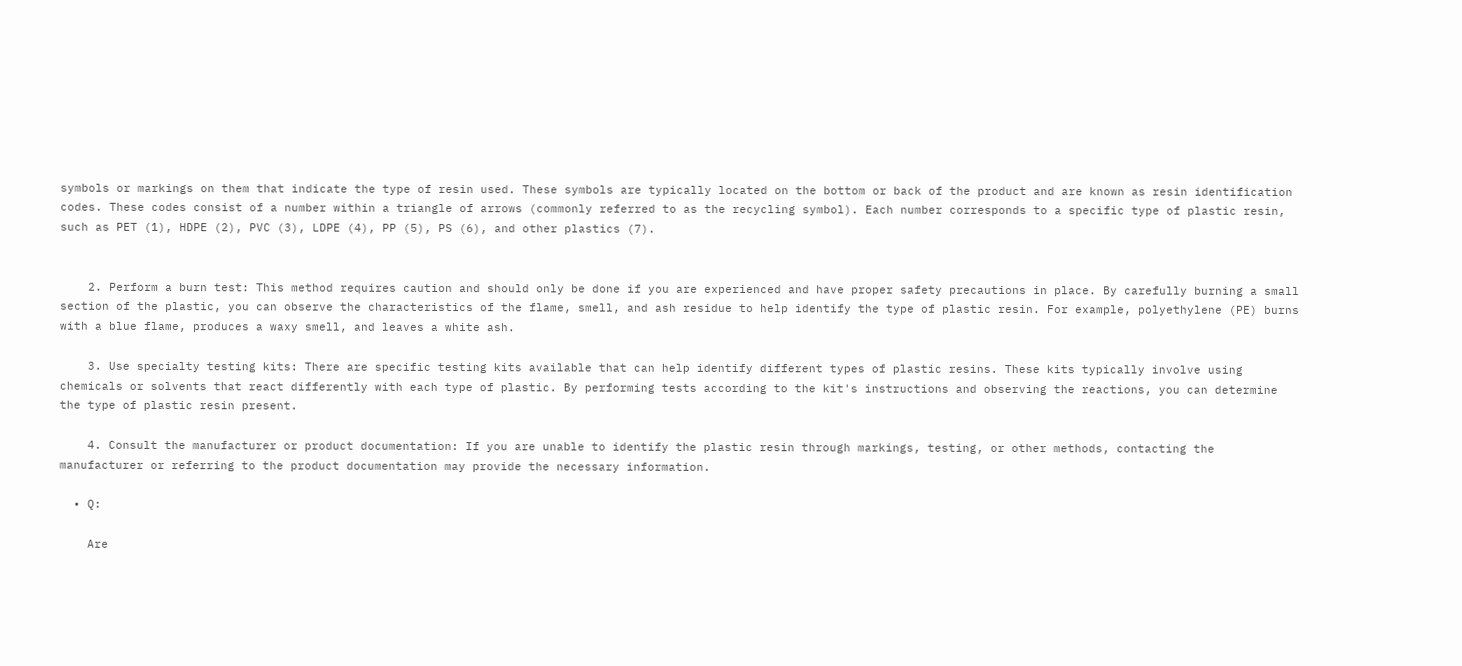symbols or markings on them that indicate the type of resin used. These symbols are typically located on the bottom or back of the product and are known as resin identification codes. These codes consist of a number within a triangle of arrows (commonly referred to as the recycling symbol). Each number corresponds to a specific type of plastic resin, such as PET (1), HDPE (2), PVC (3), LDPE (4), PP (5), PS (6), and other plastics (7).


    2. Perform a burn test: This method requires caution and should only be done if you are experienced and have proper safety precautions in place. By carefully burning a small section of the plastic, you can observe the characteristics of the flame, smell, and ash residue to help identify the type of plastic resin. For example, polyethylene (PE) burns with a blue flame, produces a waxy smell, and leaves a white ash.

    3. Use specialty testing kits: There are specific testing kits available that can help identify different types of plastic resins. These kits typically involve using chemicals or solvents that react differently with each type of plastic. By performing tests according to the kit's instructions and observing the reactions, you can determine the type of plastic resin present.

    4. Consult the manufacturer or product documentation: If you are unable to identify the plastic resin through markings, testing, or other methods, contacting the manufacturer or referring to the product documentation may provide the necessary information.

  • Q:

    Are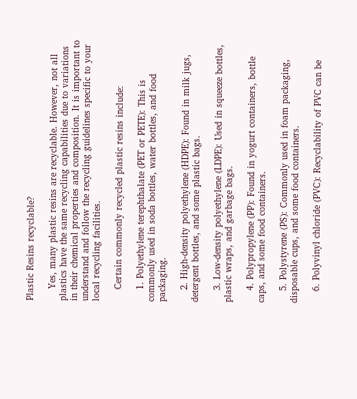Plastic Resins recyclable?

    Yes, many plastic resins are recyclable. However, not all plastics have the same recycling capabilities due to variations in their chemical properties and composition. It is important to understand and follow the recycling guidelines specific to your local recycling facilities.

    Certain commonly recycled plastic resins include:

    1. Polyethylene terephthalate (PET or PETE): This is commonly used in soda bottles, water bottles, and food packaging.

    2. High-density polyethylene (HDPE): Found in milk jugs, detergent bottles, and some plastic bags.

    3. Low-density polyethylene (LDPE): Used in squeeze bottles, plastic wraps, and garbage bags.

    4. Polypropylene (PP): Found in yogurt containers, bottle caps, and some food containers.

    5. Polystyrene (PS): Commonly used in foam packaging, disposable cups, and some food containers.

    6. Polyvinyl chloride (PVC): Recyclability of PVC can be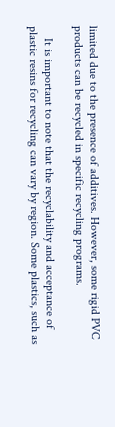limited due to the presence of additives. However, some rigid PVC products can be recycled in specific recycling programs.

    It is important to note that the recyclability and acceptance of plastic resins for recycling can vary by region. Some plastics, such as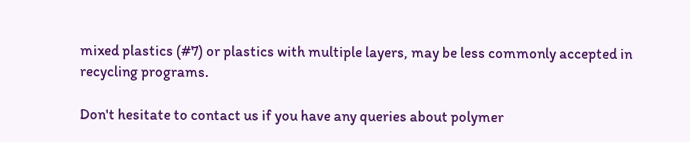mixed plastics (#7) or plastics with multiple layers, may be less commonly accepted in recycling programs.

Don't hesitate to contact us if you have any queries about polymer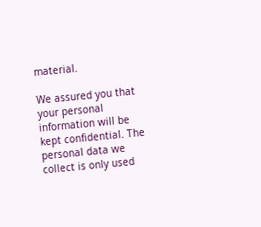material.

We assured you that your personal information will be kept confidential. The personal data we collect is only used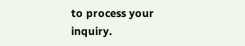to process your inquiry.